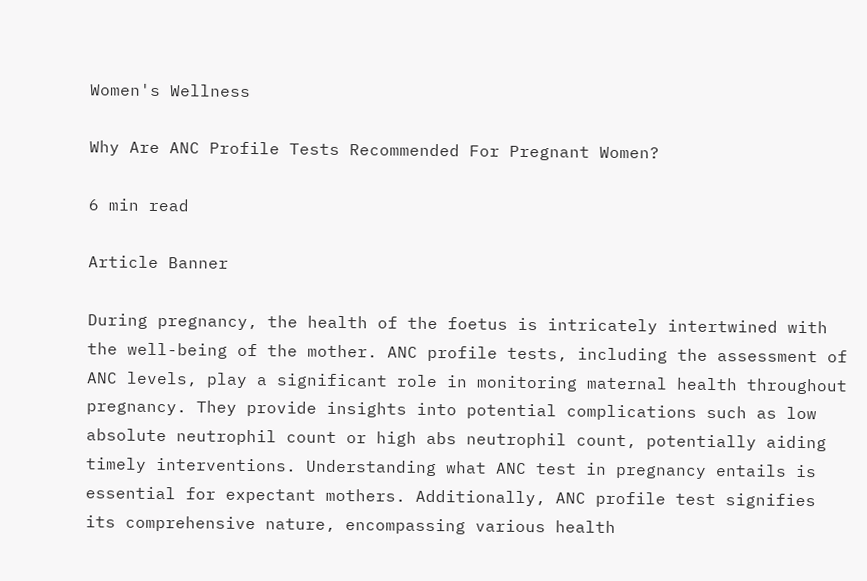Women's Wellness

Why Are ANC Profile Tests Recommended For Pregnant Women?

6 min read

Article Banner

During pregnancy, the health of the foetus is intricately intertwined with the well-being of the mother. ANC profile tests, including the assessment of ANC levels, play a significant role in monitoring maternal health throughout pregnancy. They provide insights into potential complications such as low absolute neutrophil count or high abs neutrophil count, potentially aiding timely interventions. Understanding what ANC test in pregnancy entails is essential for expectant mothers. Additionally, ANC profile test signifies its comprehensive nature, encompassing various health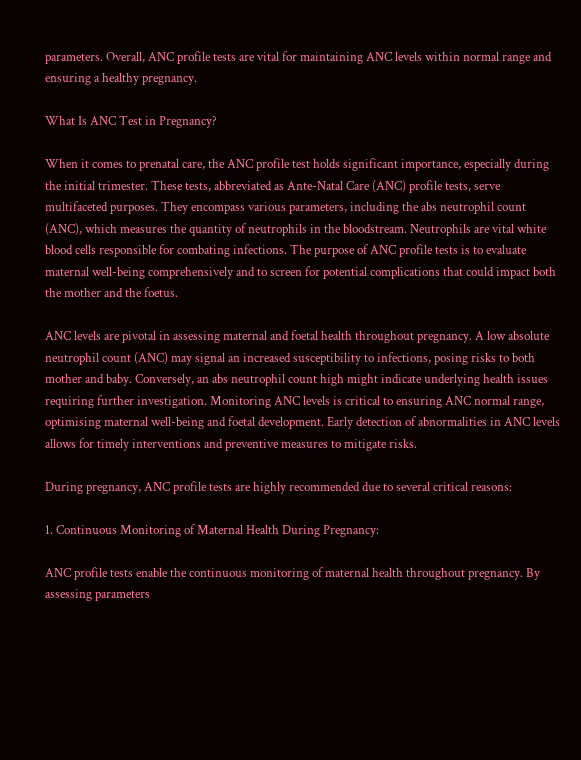parameters. Overall, ANC profile tests are vital for maintaining ANC levels within normal range and ensuring a healthy pregnancy.

What Is ANC Test in Pregnancy?

When it comes to prenatal care, the ANC profile test holds significant importance, especially during the initial trimester. These tests, abbreviated as Ante-Natal Care (ANC) profile tests, serve multifaceted purposes. They encompass various parameters, including the abs neutrophil count (ANC), which measures the quantity of neutrophils in the bloodstream. Neutrophils are vital white blood cells responsible for combating infections. The purpose of ANC profile tests is to evaluate maternal well-being comprehensively and to screen for potential complications that could impact both the mother and the foetus.

ANC levels are pivotal in assessing maternal and foetal health throughout pregnancy. A low absolute neutrophil count (ANC) may signal an increased susceptibility to infections, posing risks to both mother and baby. Conversely, an abs neutrophil count high might indicate underlying health issues requiring further investigation. Monitoring ANC levels is critical to ensuring ANC normal range, optimising maternal well-being and foetal development. Early detection of abnormalities in ANC levels allows for timely interventions and preventive measures to mitigate risks.

During pregnancy, ANC profile tests are highly recommended due to several critical reasons:

1. Continuous Monitoring of Maternal Health During Pregnancy:

ANC profile tests enable the continuous monitoring of maternal health throughout pregnancy. By assessing parameters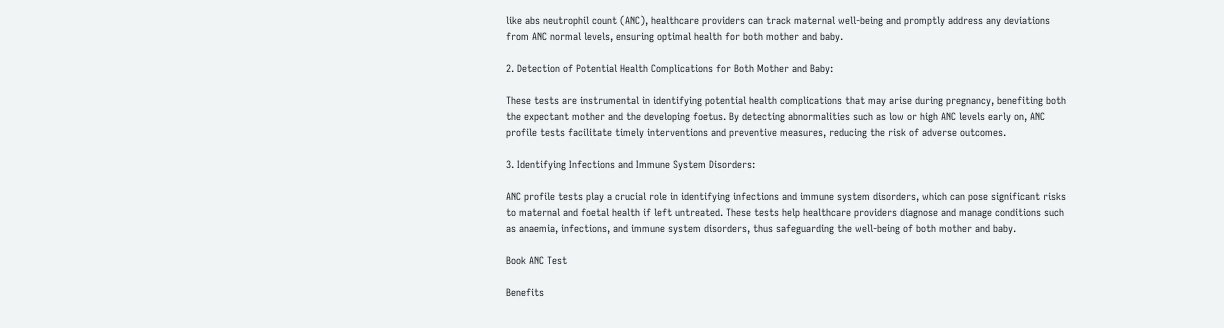like abs neutrophil count (ANC), healthcare providers can track maternal well-being and promptly address any deviations from ANC normal levels, ensuring optimal health for both mother and baby.

2. Detection of Potential Health Complications for Both Mother and Baby:

These tests are instrumental in identifying potential health complications that may arise during pregnancy, benefiting both the expectant mother and the developing foetus. By detecting abnormalities such as low or high ANC levels early on, ANC profile tests facilitate timely interventions and preventive measures, reducing the risk of adverse outcomes.

3. Identifying Infections and Immune System Disorders:

ANC profile tests play a crucial role in identifying infections and immune system disorders, which can pose significant risks to maternal and foetal health if left untreated. These tests help healthcare providers diagnose and manage conditions such as anaemia, infections, and immune system disorders, thus safeguarding the well-being of both mother and baby.

Book ANC Test

Benefits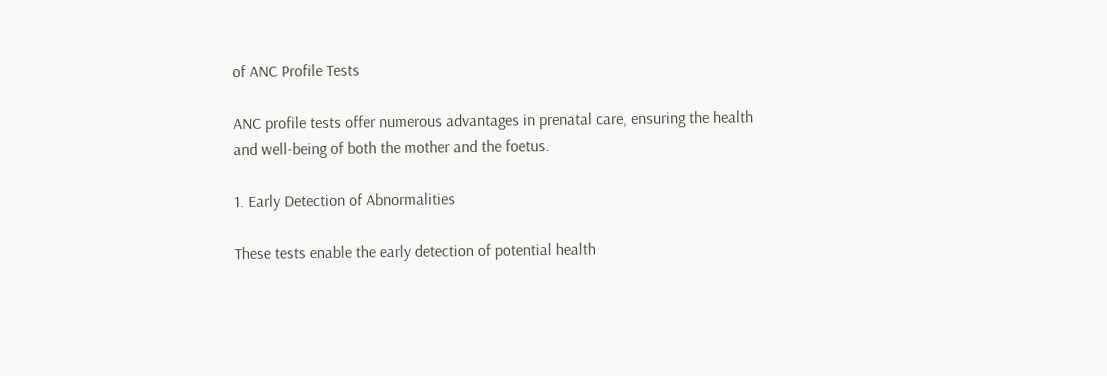of ANC Profile Tests

ANC profile tests offer numerous advantages in prenatal care, ensuring the health and well-being of both the mother and the foetus.

1. Early Detection of Abnormalities

These tests enable the early detection of potential health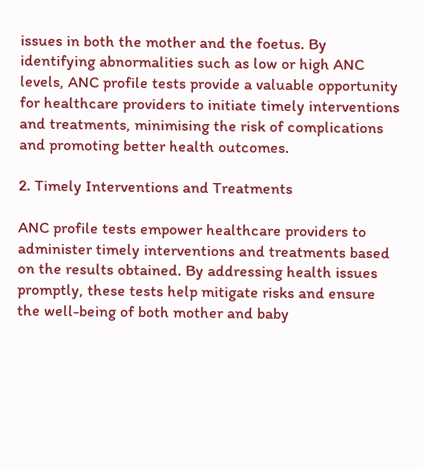issues in both the mother and the foetus. By identifying abnormalities such as low or high ANC levels, ANC profile tests provide a valuable opportunity for healthcare providers to initiate timely interventions and treatments, minimising the risk of complications and promoting better health outcomes.

2. Timely Interventions and Treatments

ANC profile tests empower healthcare providers to administer timely interventions and treatments based on the results obtained. By addressing health issues promptly, these tests help mitigate risks and ensure the well-being of both mother and baby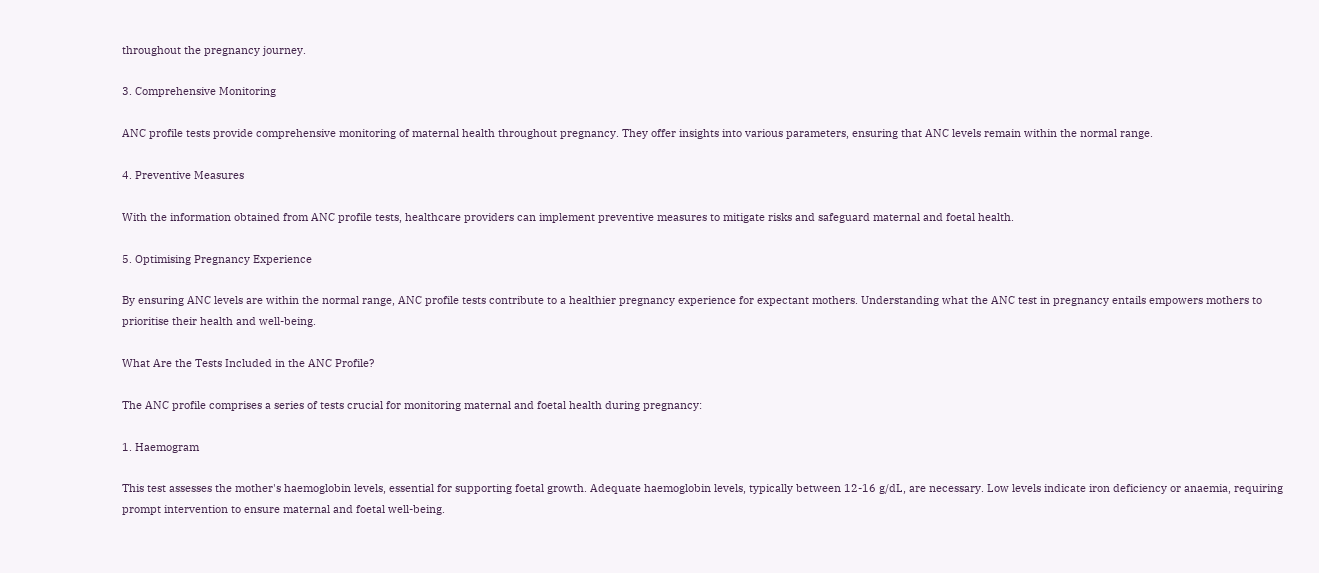throughout the pregnancy journey.

3. Comprehensive Monitoring

ANC profile tests provide comprehensive monitoring of maternal health throughout pregnancy. They offer insights into various parameters, ensuring that ANC levels remain within the normal range.

4. Preventive Measures

With the information obtained from ANC profile tests, healthcare providers can implement preventive measures to mitigate risks and safeguard maternal and foetal health.

5. Optimising Pregnancy Experience

By ensuring ANC levels are within the normal range, ANC profile tests contribute to a healthier pregnancy experience for expectant mothers. Understanding what the ANC test in pregnancy entails empowers mothers to prioritise their health and well-being.

What Are the Tests Included in the ANC Profile?

The ANC profile comprises a series of tests crucial for monitoring maternal and foetal health during pregnancy:

1. Haemogram

This test assesses the mother's haemoglobin levels, essential for supporting foetal growth. Adequate haemoglobin levels, typically between 12-16 g/dL, are necessary. Low levels indicate iron deficiency or anaemia, requiring prompt intervention to ensure maternal and foetal well-being.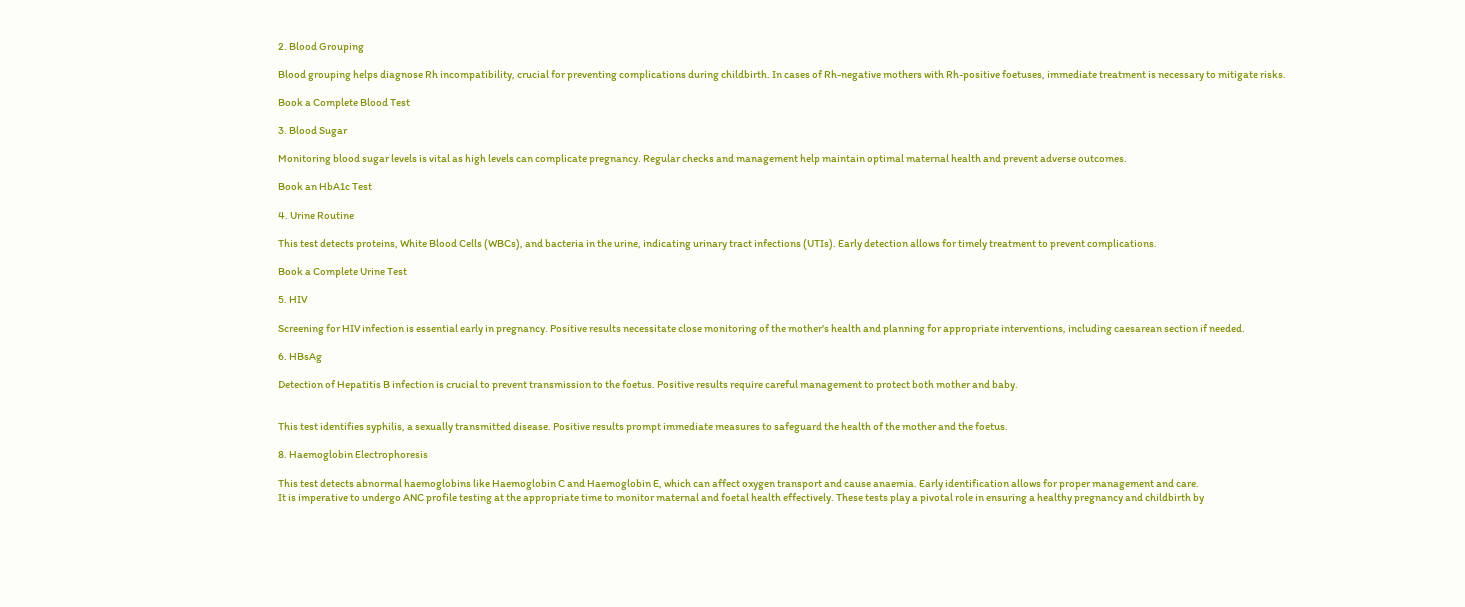2. Blood Grouping

Blood grouping helps diagnose Rh incompatibility, crucial for preventing complications during childbirth. In cases of Rh-negative mothers with Rh-positive foetuses, immediate treatment is necessary to mitigate risks.

Book a Complete Blood Test

3. Blood Sugar

Monitoring blood sugar levels is vital as high levels can complicate pregnancy. Regular checks and management help maintain optimal maternal health and prevent adverse outcomes.

Book an HbA1c Test

4. Urine Routine

This test detects proteins, White Blood Cells (WBCs), and bacteria in the urine, indicating urinary tract infections (UTIs). Early detection allows for timely treatment to prevent complications.

Book a Complete Urine Test

5. HIV

Screening for HIV infection is essential early in pregnancy. Positive results necessitate close monitoring of the mother's health and planning for appropriate interventions, including caesarean section if needed.

6. HBsAg

Detection of Hepatitis B infection is crucial to prevent transmission to the foetus. Positive results require careful management to protect both mother and baby.


This test identifies syphilis, a sexually transmitted disease. Positive results prompt immediate measures to safeguard the health of the mother and the foetus.

8. Haemoglobin Electrophoresis

This test detects abnormal haemoglobins like Haemoglobin C and Haemoglobin E, which can affect oxygen transport and cause anaemia. Early identification allows for proper management and care.
It is imperative to undergo ANC profile testing at the appropriate time to monitor maternal and foetal health effectively. These tests play a pivotal role in ensuring a healthy pregnancy and childbirth by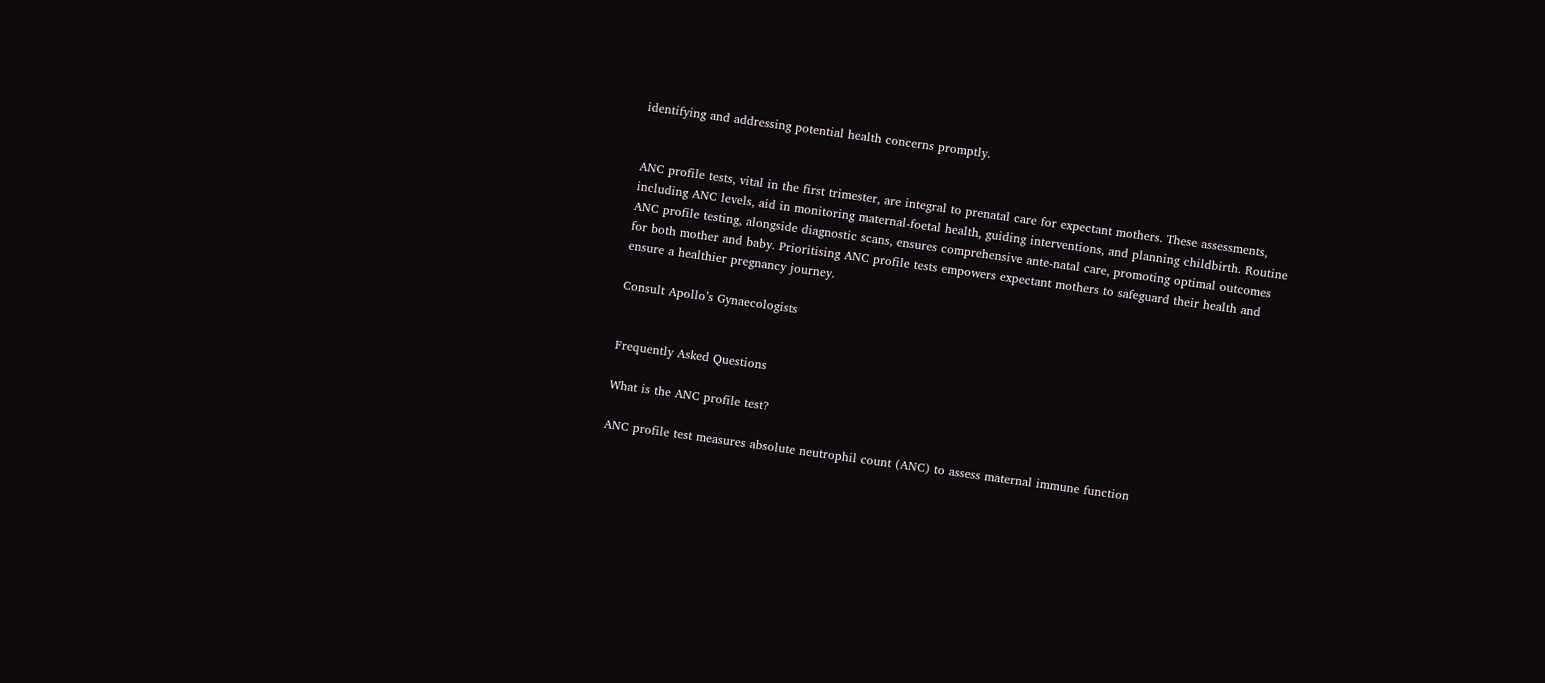identifying and addressing potential health concerns promptly.


ANC profile tests, vital in the first trimester, are integral to prenatal care for expectant mothers. These assessments, including ANC levels, aid in monitoring maternal-foetal health, guiding interventions, and planning childbirth. Routine ANC profile testing, alongside diagnostic scans, ensures comprehensive ante-natal care, promoting optimal outcomes for both mother and baby. Prioritising ANC profile tests empowers expectant mothers to safeguard their health and ensure a healthier pregnancy journey.

Consult Apollo’s Gynaecologists


Frequently Asked Questions

What is the ANC profile test?

ANC profile test measures absolute neutrophil count (ANC) to assess maternal immune function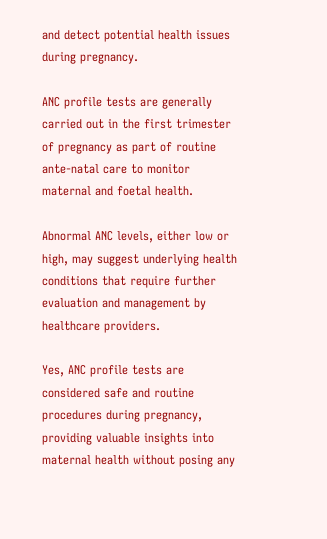and detect potential health issues during pregnancy.

ANC profile tests are generally carried out in the first trimester of pregnancy as part of routine ante-natal care to monitor maternal and foetal health.

Abnormal ANC levels, either low or high, may suggest underlying health conditions that require further evaluation and management by healthcare providers.

Yes, ANC profile tests are considered safe and routine procedures during pregnancy, providing valuable insights into maternal health without posing any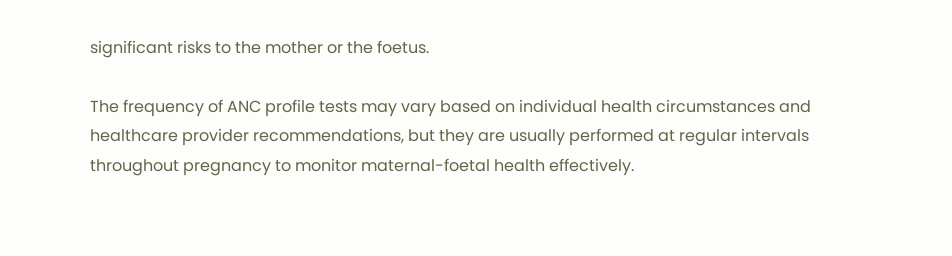significant risks to the mother or the foetus.

The frequency of ANC profile tests may vary based on individual health circumstances and healthcare provider recommendations, but they are usually performed at regular intervals throughout pregnancy to monitor maternal-foetal health effectively.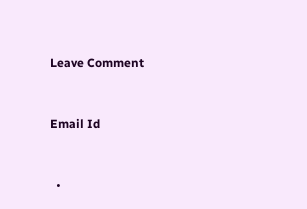Leave Comment


Email Id


  •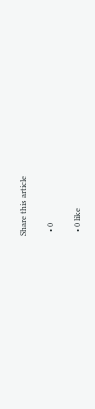Share this article

  • 0

  • 0 like